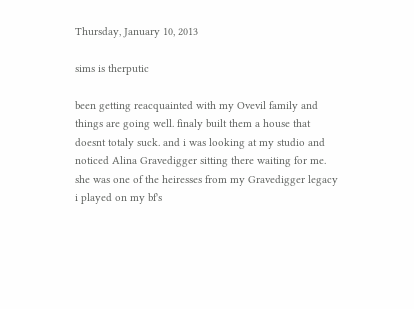Thursday, January 10, 2013

sims is therputic

been getting reacquainted with my Ovevil family and things are going well. finaly built them a house that doesnt totaly suck. and i was looking at my studio and noticed Alina Gravedigger sitting there waiting for me. she was one of the heiresses from my Gravedigger legacy i played on my bf's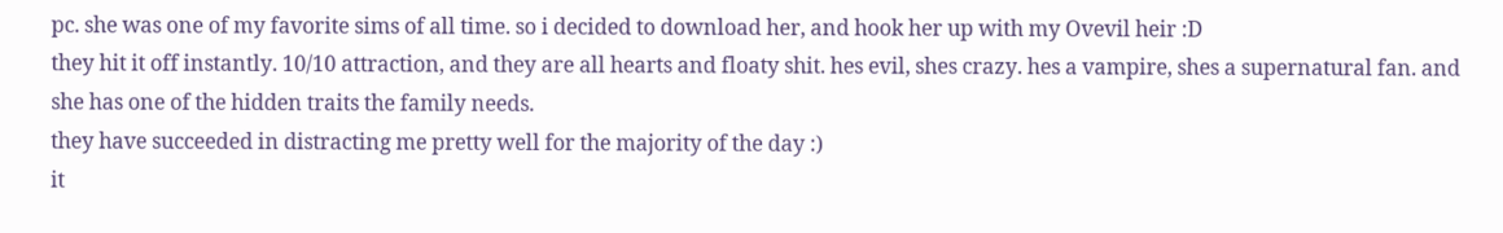pc. she was one of my favorite sims of all time. so i decided to download her, and hook her up with my Ovevil heir :D
they hit it off instantly. 10/10 attraction, and they are all hearts and floaty shit. hes evil, shes crazy. hes a vampire, shes a supernatural fan. and she has one of the hidden traits the family needs.
they have succeeded in distracting me pretty well for the majority of the day :)
it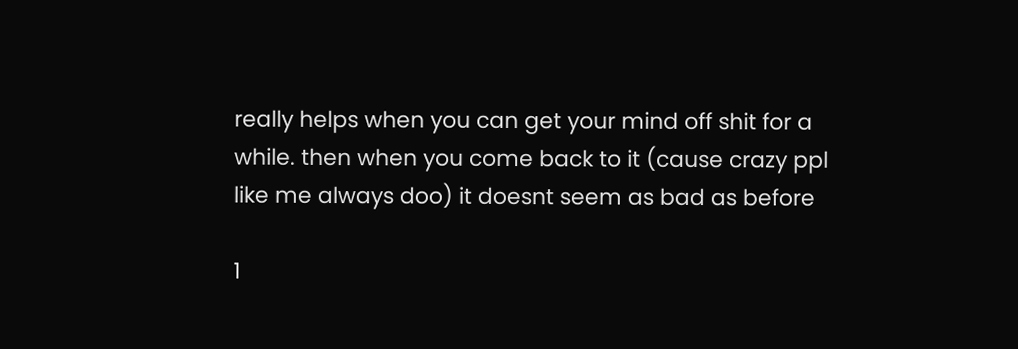really helps when you can get your mind off shit for a while. then when you come back to it (cause crazy ppl like me always doo) it doesnt seem as bad as before

1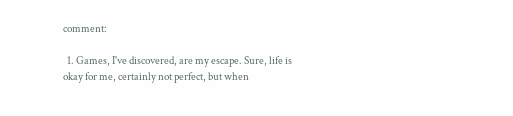comment:

  1. Games, I've discovered, are my escape. Sure, life is okay for me, certainly not perfect, but when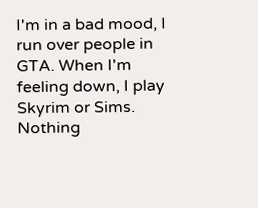I'm in a bad mood, I run over people in GTA. When I'm feeling down, I play Skyrim or Sims. Nothing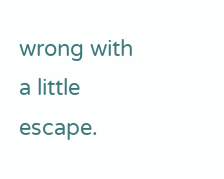wrong with a little escape.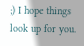;) I hope things look up for you.